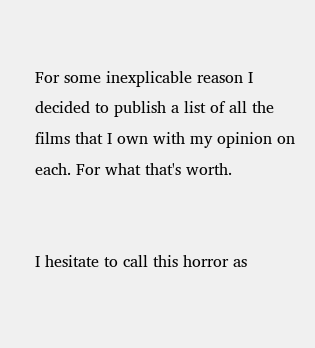For some inexplicable reason I decided to publish a list of all the films that I own with my opinion on each. For what that's worth.


I hesitate to call this horror as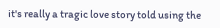it's really a tragic love story told using the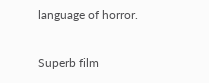language of horror.

Superb film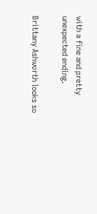with a fine and pretty unexpected ending.

Brittany Ashworth looks so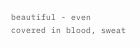beautiful - even covered in blood, sweat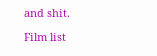and shit.

Film list